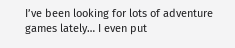I’ve been looking for lots of adventure games lately… I even put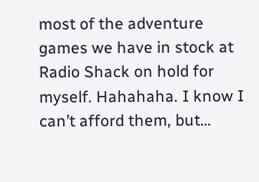most of the adventure games we have in stock at Radio Shack on hold for myself. Hahahaha. I know I can’t afford them, but…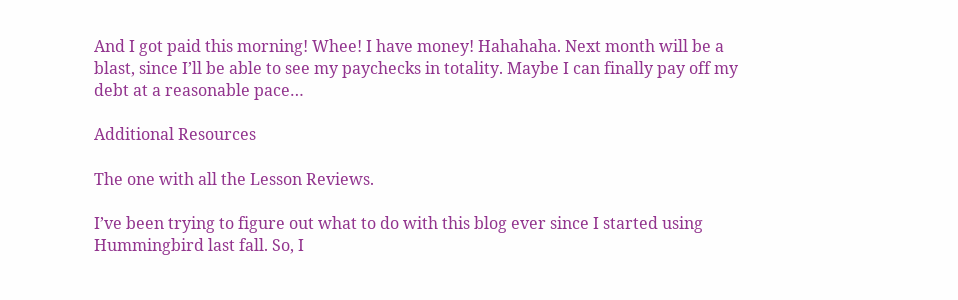And I got paid this morning! Whee! I have money! Hahahaha. Next month will be a blast, since I’ll be able to see my paychecks in totality. Maybe I can finally pay off my debt at a reasonable pace…

Additional Resources

The one with all the Lesson Reviews.

I’ve been trying to figure out what to do with this blog ever since I started using Hummingbird last fall. So, I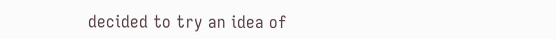decided to try an idea of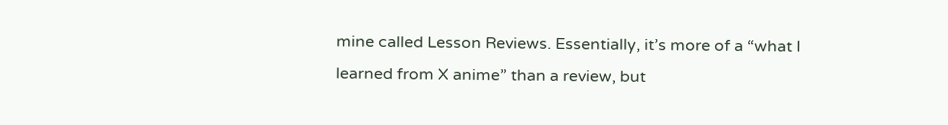mine called Lesson Reviews. Essentially, it’s more of a “what I learned from X anime” than a review, but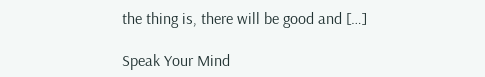the thing is, there will be good and […]

Speak Your Mind